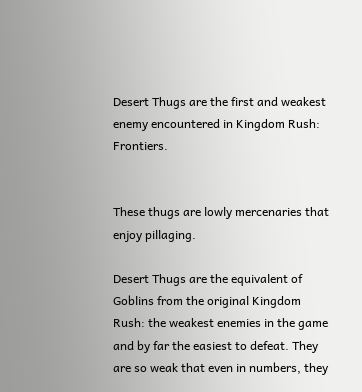Desert Thugs are the first and weakest enemy encountered in Kingdom Rush: Frontiers.


These thugs are lowly mercenaries that enjoy pillaging.

Desert Thugs are the equivalent of Goblins from the original Kingdom Rush: the weakest enemies in the game and by far the easiest to defeat. They are so weak that even in numbers, they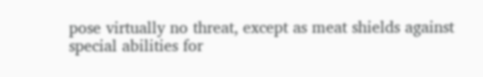pose virtually no threat, except as meat shields against special abilities for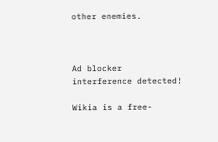other enemies.



Ad blocker interference detected!

Wikia is a free-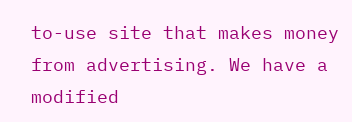to-use site that makes money from advertising. We have a modified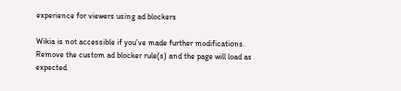experience for viewers using ad blockers

Wikia is not accessible if you’ve made further modifications. Remove the custom ad blocker rule(s) and the page will load as expected.